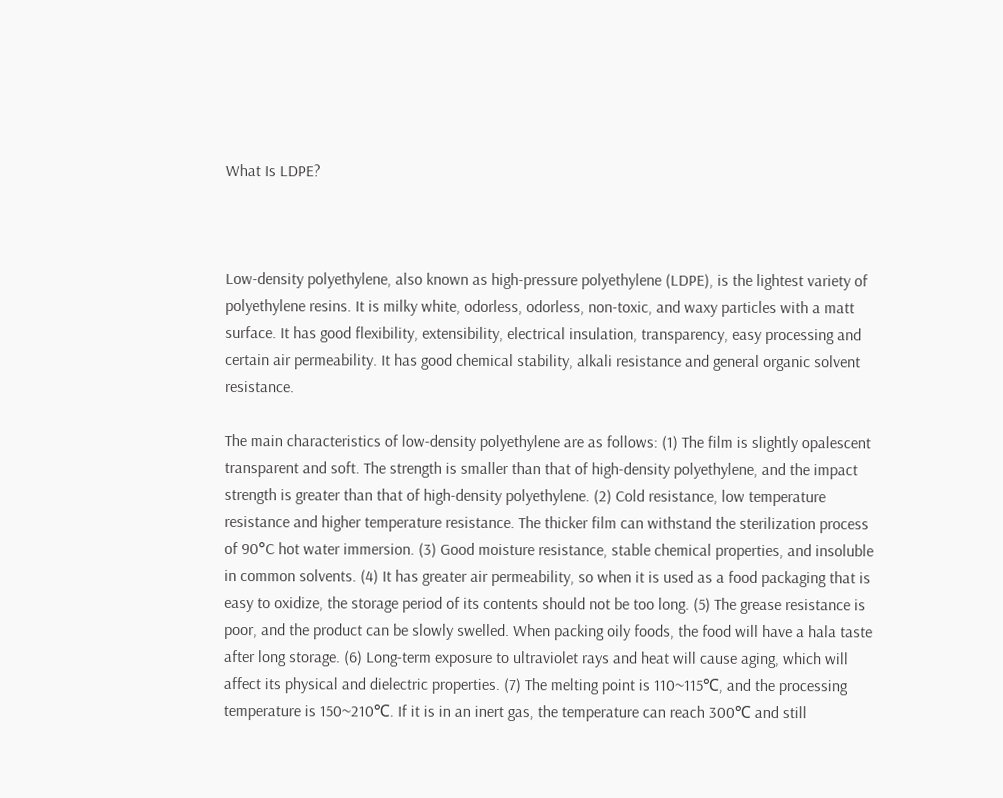What Is LDPE?



Low-density polyethylene, also known as high-pressure polyethylene (LDPE), is the lightest variety of polyethylene resins. It is milky white, odorless, odorless, non-toxic, and waxy particles with a matt surface. It has good flexibility, extensibility, electrical insulation, transparency, easy processing and certain air permeability. It has good chemical stability, alkali resistance and general organic solvent resistance.

The main characteristics of low-density polyethylene are as follows: (1) The film is slightly opalescent transparent and soft. The strength is smaller than that of high-density polyethylene, and the impact strength is greater than that of high-density polyethylene. (2) Cold resistance, low temperature resistance and higher temperature resistance. The thicker film can withstand the sterilization process of 90°C hot water immersion. (3) Good moisture resistance, stable chemical properties, and insoluble in common solvents. (4) It has greater air permeability, so when it is used as a food packaging that is easy to oxidize, the storage period of its contents should not be too long. (5) The grease resistance is poor, and the product can be slowly swelled. When packing oily foods, the food will have a hala taste after long storage. (6) Long-term exposure to ultraviolet rays and heat will cause aging, which will affect its physical and dielectric properties. (7) The melting point is 110~115℃, and the processing temperature is 150~210℃. If it is in an inert gas, the temperature can reach 300℃ and still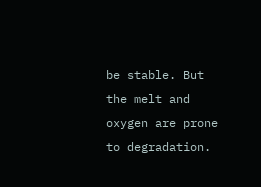be stable. But the melt and oxygen are prone to degradation.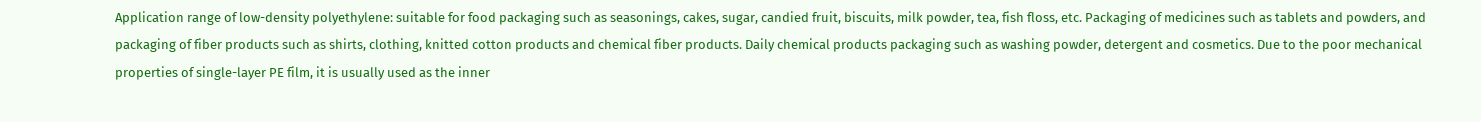Application range of low-density polyethylene: suitable for food packaging such as seasonings, cakes, sugar, candied fruit, biscuits, milk powder, tea, fish floss, etc. Packaging of medicines such as tablets and powders, and packaging of fiber products such as shirts, clothing, knitted cotton products and chemical fiber products. Daily chemical products packaging such as washing powder, detergent and cosmetics. Due to the poor mechanical properties of single-layer PE film, it is usually used as the inner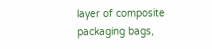layer of composite packaging bags,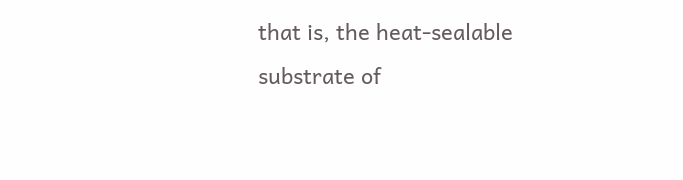that is, the heat-sealable substrate of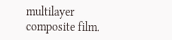multilayer composite film.